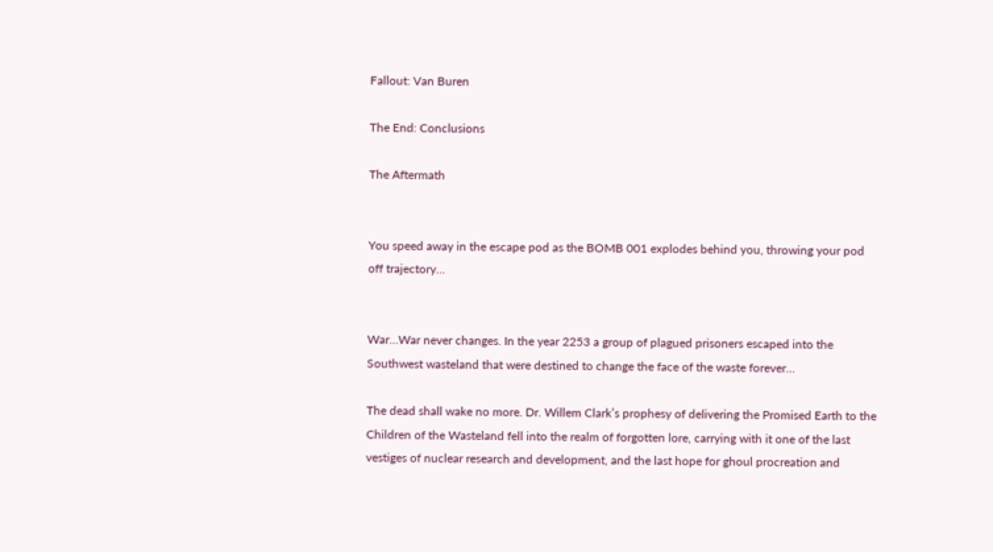Fallout: Van Buren

The End: Conclusions

The Aftermath


You speed away in the escape pod as the BOMB 001 explodes behind you, throwing your pod off trajectory…


War…War never changes. In the year 2253 a group of plagued prisoners escaped into the Southwest wasteland that were destined to change the face of the waste forever…

The dead shall wake no more. Dr. Willem Clark’s prophesy of delivering the Promised Earth to the Children of the Wasteland fell into the realm of forgotten lore, carrying with it one of the last vestiges of nuclear research and development, and the last hope for ghoul procreation and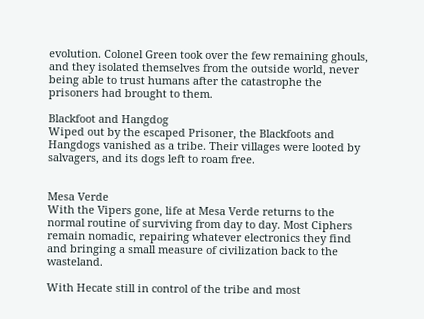evolution. Colonel Green took over the few remaining ghouls, and they isolated themselves from the outside world, never being able to trust humans after the catastrophe the prisoners had brought to them.

Blackfoot and Hangdog
Wiped out by the escaped Prisoner, the Blackfoots and Hangdogs vanished as a tribe. Their villages were looted by salvagers, and its dogs left to roam free.


Mesa Verde
With the Vipers gone, life at Mesa Verde returns to the normal routine of surviving from day to day. Most Ciphers remain nomadic, repairing whatever electronics they find and bringing a small measure of civilization back to the wasteland.

With Hecate still in control of the tribe and most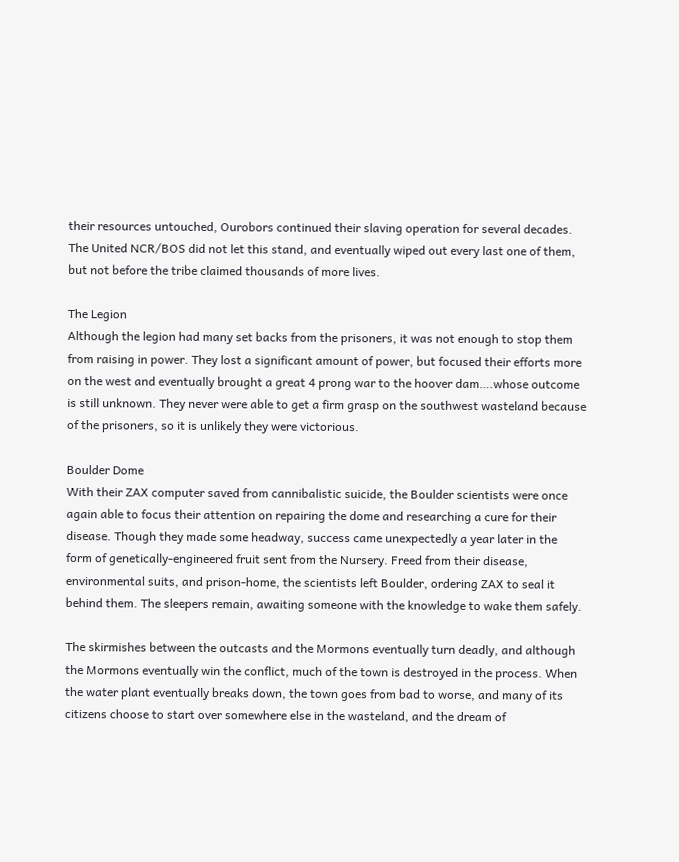their resources untouched, Ourobors continued their slaving operation for several decades. The United NCR/BOS did not let this stand, and eventually wiped out every last one of them, but not before the tribe claimed thousands of more lives.

The Legion
Although the legion had many set backs from the prisoners, it was not enough to stop them from raising in power. They lost a significant amount of power, but focused their efforts more on the west and eventually brought a great 4 prong war to the hoover dam….whose outcome is still unknown. They never were able to get a firm grasp on the southwest wasteland because of the prisoners, so it is unlikely they were victorious.

Boulder Dome
With their ZAX computer saved from cannibalistic suicide, the Boulder scientists were once again able to focus their attention on repairing the dome and researching a cure for their disease. Though they made some headway, success came unexpectedly a year later in the form of genetically-engineered fruit sent from the Nursery. Freed from their disease, environmental suits, and prison-home, the scientists left Boulder, ordering ZAX to seal it behind them. The sleepers remain, awaiting someone with the knowledge to wake them safely.

The skirmishes between the outcasts and the Mormons eventually turn deadly, and although the Mormons eventually win the conflict, much of the town is destroyed in the process. When the water plant eventually breaks down, the town goes from bad to worse, and many of its citizens choose to start over somewhere else in the wasteland, and the dream of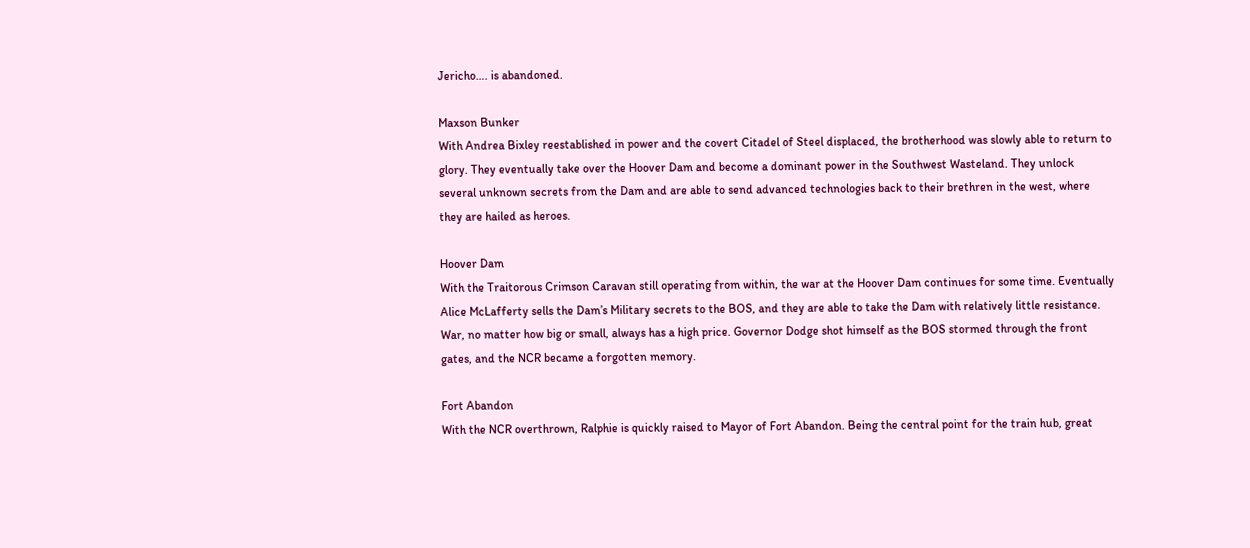Jericho…. is abandoned.

Maxson Bunker
With Andrea Bixley reestablished in power and the covert Citadel of Steel displaced, the brotherhood was slowly able to return to glory. They eventually take over the Hoover Dam and become a dominant power in the Southwest Wasteland. They unlock several unknown secrets from the Dam and are able to send advanced technologies back to their brethren in the west, where they are hailed as heroes.

Hoover Dam
With the Traitorous Crimson Caravan still operating from within, the war at the Hoover Dam continues for some time. Eventually Alice McLafferty sells the Dam’s Military secrets to the BOS, and they are able to take the Dam with relatively little resistance. War, no matter how big or small, always has a high price. Governor Dodge shot himself as the BOS stormed through the front gates, and the NCR became a forgotten memory.

Fort Abandon
With the NCR overthrown, Ralphie is quickly raised to Mayor of Fort Abandon. Being the central point for the train hub, great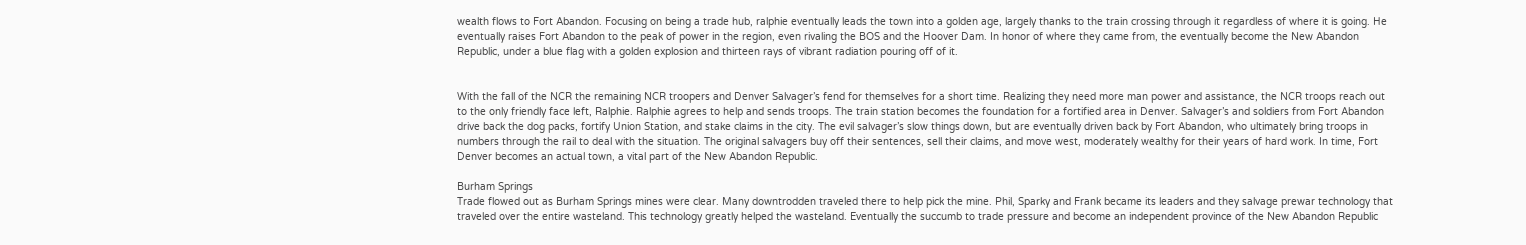wealth flows to Fort Abandon. Focusing on being a trade hub, ralphie eventually leads the town into a golden age, largely thanks to the train crossing through it regardless of where it is going. He eventually raises Fort Abandon to the peak of power in the region, even rivaling the BOS and the Hoover Dam. In honor of where they came from, the eventually become the New Abandon Republic, under a blue flag with a golden explosion and thirteen rays of vibrant radiation pouring off of it.


With the fall of the NCR the remaining NCR troopers and Denver Salvager’s fend for themselves for a short time. Realizing they need more man power and assistance, the NCR troops reach out to the only friendly face left, Ralphie. Ralphie agrees to help and sends troops. The train station becomes the foundation for a fortified area in Denver. Salvager’s and soldiers from Fort Abandon drive back the dog packs, fortify Union Station, and stake claims in the city. The evil salvager’s slow things down, but are eventually driven back by Fort Abandon, who ultimately bring troops in numbers through the rail to deal with the situation. The original salvagers buy off their sentences, sell their claims, and move west, moderately wealthy for their years of hard work. In time, Fort Denver becomes an actual town, a vital part of the New Abandon Republic.

Burham Springs
Trade flowed out as Burham Springs mines were clear. Many downtrodden traveled there to help pick the mine. Phil, Sparky and Frank became its leaders and they salvage prewar technology that traveled over the entire wasteland. This technology greatly helped the wasteland. Eventually the succumb to trade pressure and become an independent province of the New Abandon Republic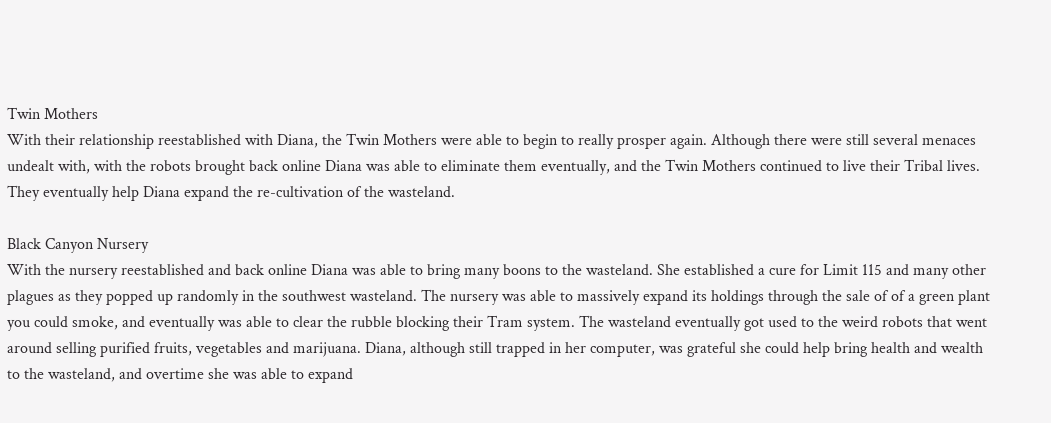Twin Mothers
With their relationship reestablished with Diana, the Twin Mothers were able to begin to really prosper again. Although there were still several menaces undealt with, with the robots brought back online Diana was able to eliminate them eventually, and the Twin Mothers continued to live their Tribal lives. They eventually help Diana expand the re-cultivation of the wasteland.

Black Canyon Nursery
With the nursery reestablished and back online Diana was able to bring many boons to the wasteland. She established a cure for Limit 115 and many other plagues as they popped up randomly in the southwest wasteland. The nursery was able to massively expand its holdings through the sale of of a green plant you could smoke, and eventually was able to clear the rubble blocking their Tram system. The wasteland eventually got used to the weird robots that went around selling purified fruits, vegetables and marijuana. Diana, although still trapped in her computer, was grateful she could help bring health and wealth to the wasteland, and overtime she was able to expand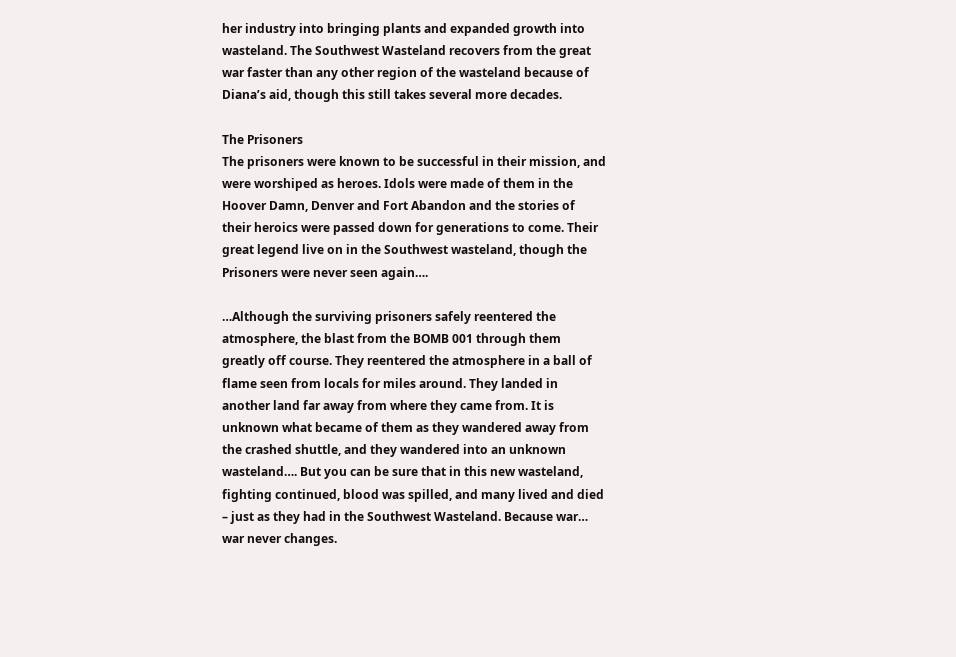her industry into bringing plants and expanded growth into wasteland. The Southwest Wasteland recovers from the great war faster than any other region of the wasteland because of Diana’s aid, though this still takes several more decades.

The Prisoners
The prisoners were known to be successful in their mission, and were worshiped as heroes. Idols were made of them in the Hoover Damn, Denver and Fort Abandon and the stories of their heroics were passed down for generations to come. Their great legend live on in the Southwest wasteland, though the Prisoners were never seen again….

…Although the surviving prisoners safely reentered the atmosphere, the blast from the BOMB 001 through them greatly off course. They reentered the atmosphere in a ball of flame seen from locals for miles around. They landed in another land far away from where they came from. It is unknown what became of them as they wandered away from the crashed shuttle, and they wandered into an unknown wasteland…. But you can be sure that in this new wasteland, fighting continued, blood was spilled, and many lived and died – just as they had in the Southwest Wasteland. Because war… war never changes.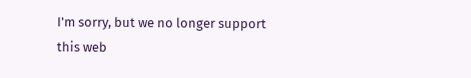I'm sorry, but we no longer support this web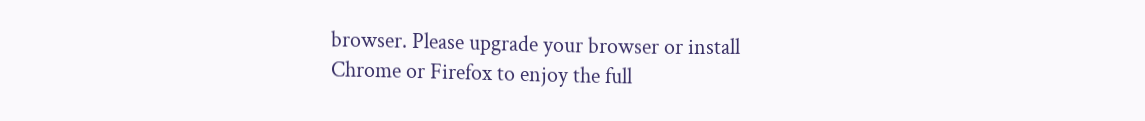browser. Please upgrade your browser or install Chrome or Firefox to enjoy the full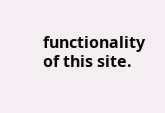functionality of this site.